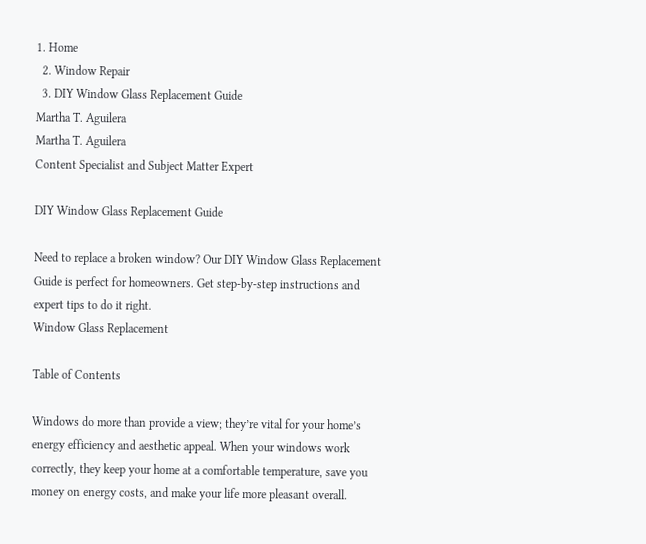1. Home
  2. Window Repair
  3. DIY Window Glass Replacement Guide
Martha T. Aguilera
Martha T. Aguilera
Content Specialist and Subject Matter Expert

DIY Window Glass Replacement Guide

Need to replace a broken window? Our DIY Window Glass Replacement Guide is perfect for homeowners. Get step-by-step instructions and expert tips to do it right.
Window Glass Replacement

Table of Contents

Windows do more than provide a view; they’re vital for your home’s energy efficiency and aesthetic appeal. When your windows work correctly, they keep your home at a comfortable temperature, save you money on energy costs, and make your life more pleasant overall.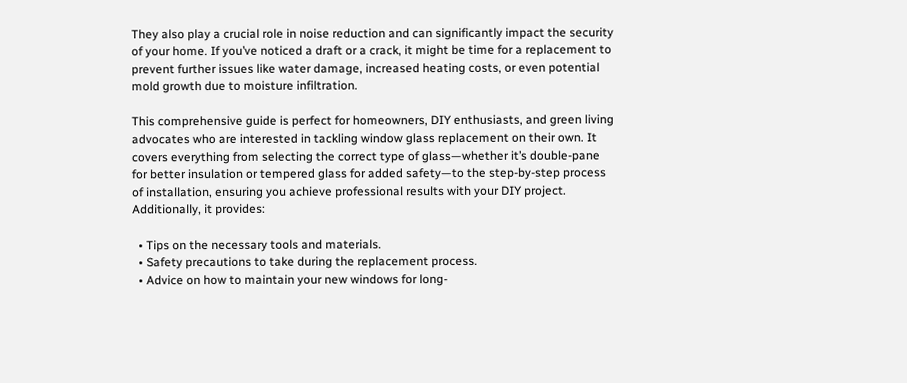They also play a crucial role in noise reduction and can significantly impact the security of your home. If you’ve noticed a draft or a crack, it might be time for a replacement to prevent further issues like water damage, increased heating costs, or even potential mold growth due to moisture infiltration.

This comprehensive guide is perfect for homeowners, DIY enthusiasts, and green living advocates who are interested in tackling window glass replacement on their own. It covers everything from selecting the correct type of glass—whether it’s double-pane for better insulation or tempered glass for added safety—to the step-by-step process of installation, ensuring you achieve professional results with your DIY project. Additionally, it provides:

  • Tips on the necessary tools and materials.
  • Safety precautions to take during the replacement process.
  • Advice on how to maintain your new windows for long-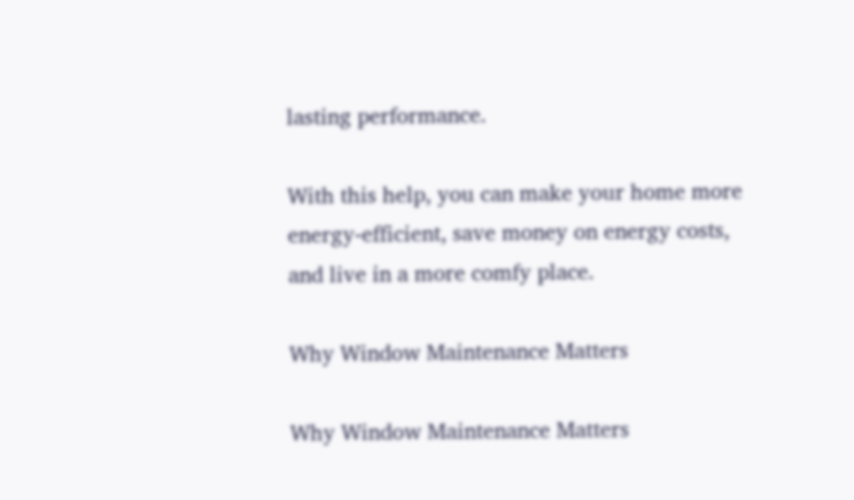lasting performance.

With this help, you can make your home more energy-efficient, save money on energy costs, and live in a more comfy place.

Why Window Maintenance Matters

Why Window Maintenance Matters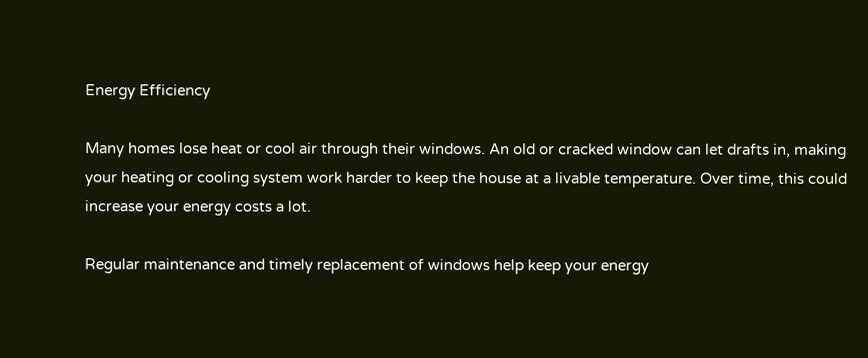Energy Efficiency

Many homes lose heat or cool air through their windows. An old or cracked window can let drafts in, making your heating or cooling system work harder to keep the house at a livable temperature. Over time, this could increase your energy costs a lot.

Regular maintenance and timely replacement of windows help keep your energy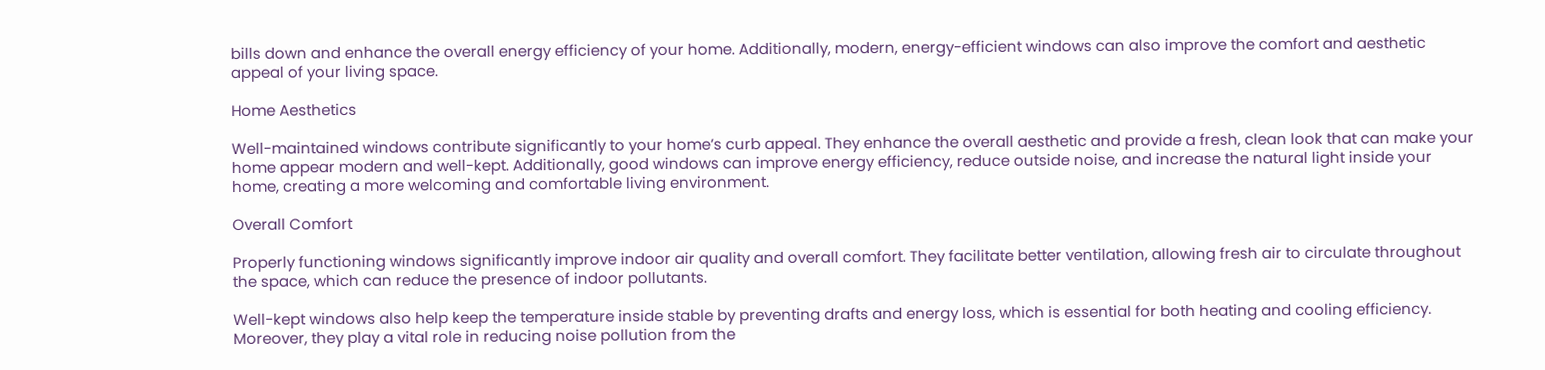bills down and enhance the overall energy efficiency of your home. Additionally, modern, energy-efficient windows can also improve the comfort and aesthetic appeal of your living space.

Home Aesthetics

Well-maintained windows contribute significantly to your home’s curb appeal. They enhance the overall aesthetic and provide a fresh, clean look that can make your home appear modern and well-kept. Additionally, good windows can improve energy efficiency, reduce outside noise, and increase the natural light inside your home, creating a more welcoming and comfortable living environment.

Overall Comfort

Properly functioning windows significantly improve indoor air quality and overall comfort. They facilitate better ventilation, allowing fresh air to circulate throughout the space, which can reduce the presence of indoor pollutants.

Well-kept windows also help keep the temperature inside stable by preventing drafts and energy loss, which is essential for both heating and cooling efficiency. Moreover, they play a vital role in reducing noise pollution from the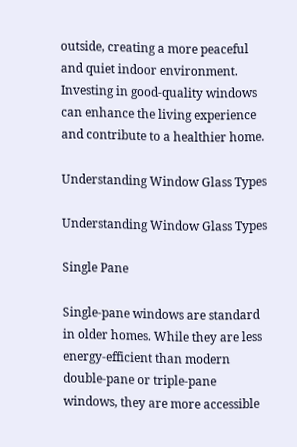outside, creating a more peaceful and quiet indoor environment. Investing in good-quality windows can enhance the living experience and contribute to a healthier home.

Understanding Window Glass Types

Understanding Window Glass Types

Single Pane

Single-pane windows are standard in older homes. While they are less energy-efficient than modern double-pane or triple-pane windows, they are more accessible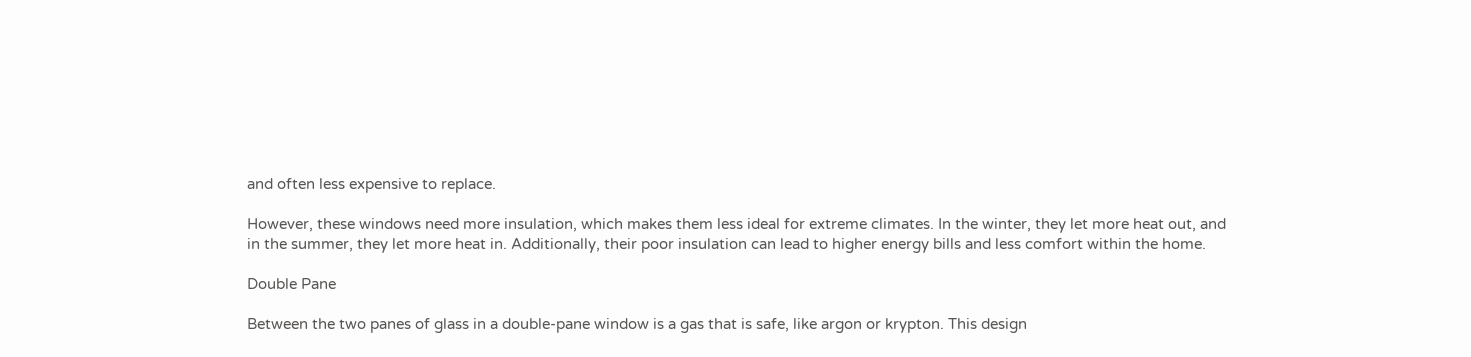and often less expensive to replace.

However, these windows need more insulation, which makes them less ideal for extreme climates. In the winter, they let more heat out, and in the summer, they let more heat in. Additionally, their poor insulation can lead to higher energy bills and less comfort within the home.

Double Pane

Between the two panes of glass in a double-pane window is a gas that is safe, like argon or krypton. This design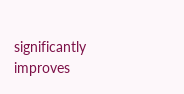significantly improves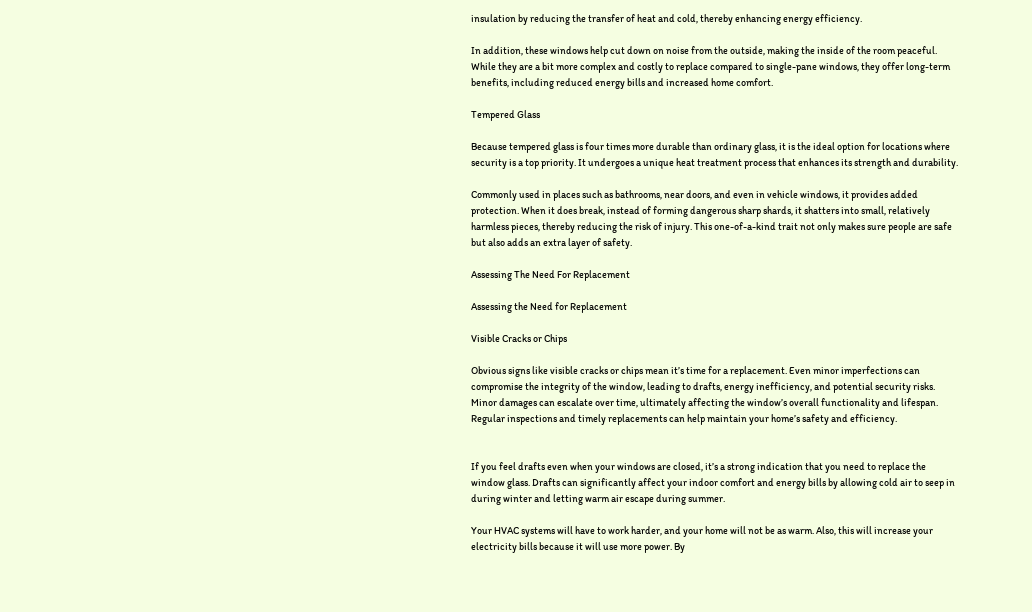insulation by reducing the transfer of heat and cold, thereby enhancing energy efficiency.

In addition, these windows help cut down on noise from the outside, making the inside of the room peaceful. While they are a bit more complex and costly to replace compared to single-pane windows, they offer long-term benefits, including reduced energy bills and increased home comfort.

Tempered Glass

Because tempered glass is four times more durable than ordinary glass, it is the ideal option for locations where security is a top priority. It undergoes a unique heat treatment process that enhances its strength and durability.

Commonly used in places such as bathrooms, near doors, and even in vehicle windows, it provides added protection. When it does break, instead of forming dangerous sharp shards, it shatters into small, relatively harmless pieces, thereby reducing the risk of injury. This one-of-a-kind trait not only makes sure people are safe but also adds an extra layer of safety.

Assessing The Need For Replacement

Assessing the Need for Replacement

Visible Cracks or Chips

Obvious signs like visible cracks or chips mean it’s time for a replacement. Even minor imperfections can compromise the integrity of the window, leading to drafts, energy inefficiency, and potential security risks. Minor damages can escalate over time, ultimately affecting the window’s overall functionality and lifespan. Regular inspections and timely replacements can help maintain your home’s safety and efficiency.


If you feel drafts even when your windows are closed, it’s a strong indication that you need to replace the window glass. Drafts can significantly affect your indoor comfort and energy bills by allowing cold air to seep in during winter and letting warm air escape during summer.

Your HVAC systems will have to work harder, and your home will not be as warm. Also, this will increase your electricity bills because it will use more power. By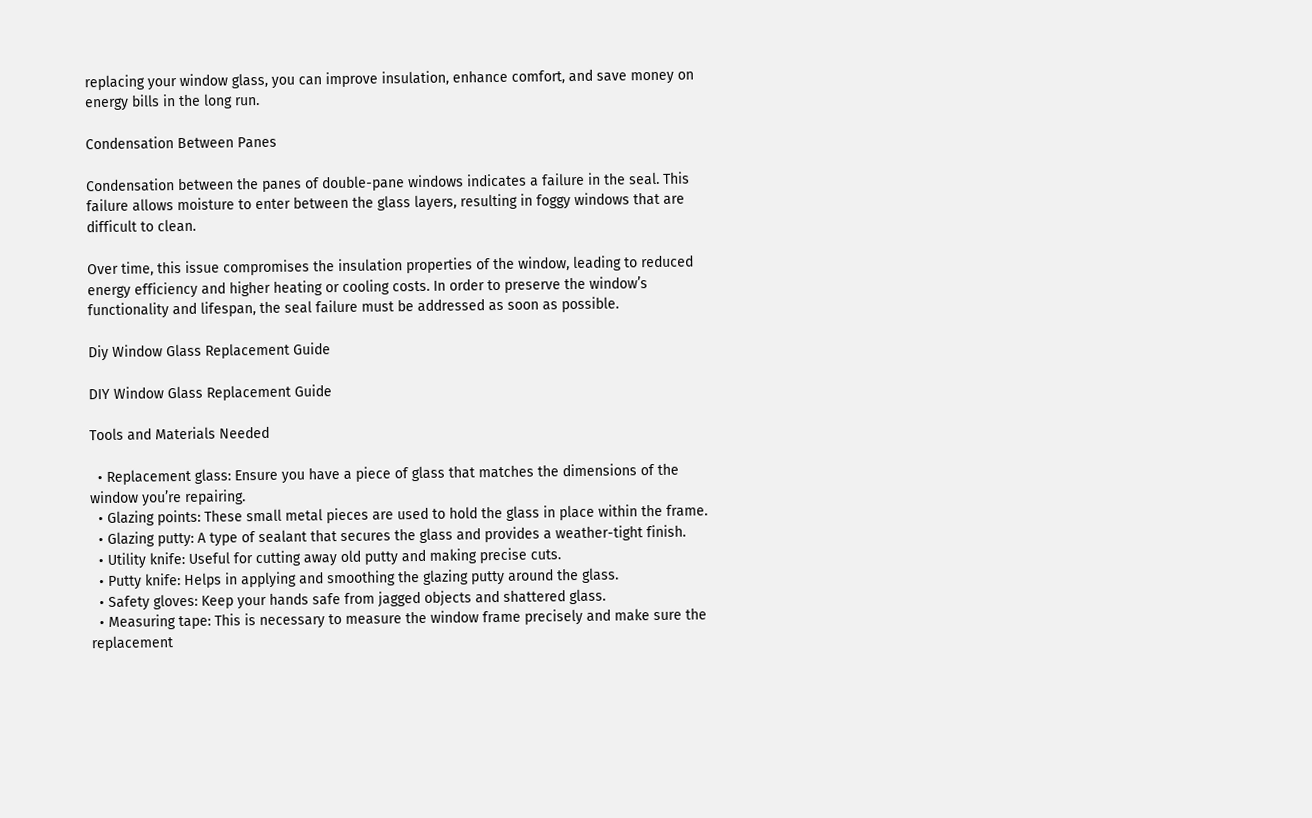replacing your window glass, you can improve insulation, enhance comfort, and save money on energy bills in the long run.

Condensation Between Panes

Condensation between the panes of double-pane windows indicates a failure in the seal. This failure allows moisture to enter between the glass layers, resulting in foggy windows that are difficult to clean.

Over time, this issue compromises the insulation properties of the window, leading to reduced energy efficiency and higher heating or cooling costs. In order to preserve the window’s functionality and lifespan, the seal failure must be addressed as soon as possible.

Diy Window Glass Replacement Guide

DIY Window Glass Replacement Guide

Tools and Materials Needed

  • Replacement glass: Ensure you have a piece of glass that matches the dimensions of the window you’re repairing.
  • Glazing points: These small metal pieces are used to hold the glass in place within the frame.
  • Glazing putty: A type of sealant that secures the glass and provides a weather-tight finish.
  • Utility knife: Useful for cutting away old putty and making precise cuts.
  • Putty knife: Helps in applying and smoothing the glazing putty around the glass.
  • Safety gloves: Keep your hands safe from jagged objects and shattered glass.
  • Measuring tape: This is necessary to measure the window frame precisely and make sure the replacement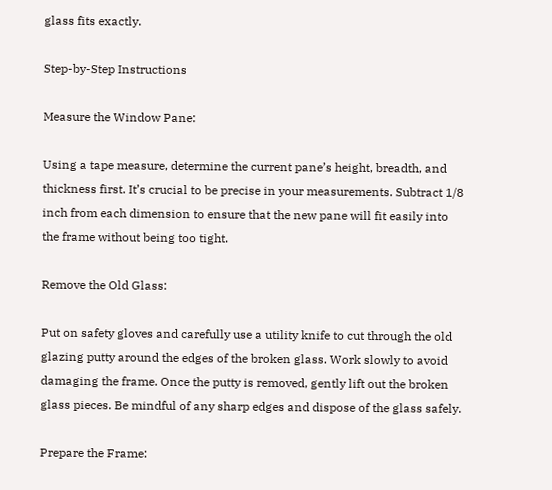glass fits exactly.

Step-by-Step Instructions

Measure the Window Pane:

Using a tape measure, determine the current pane’s height, breadth, and thickness first. It’s crucial to be precise in your measurements. Subtract 1/8 inch from each dimension to ensure that the new pane will fit easily into the frame without being too tight.

Remove the Old Glass:

Put on safety gloves and carefully use a utility knife to cut through the old glazing putty around the edges of the broken glass. Work slowly to avoid damaging the frame. Once the putty is removed, gently lift out the broken glass pieces. Be mindful of any sharp edges and dispose of the glass safely.

Prepare the Frame: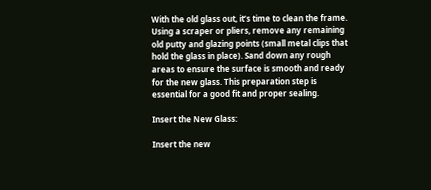With the old glass out, it’s time to clean the frame. Using a scraper or pliers, remove any remaining old putty and glazing points (small metal clips that hold the glass in place). Sand down any rough areas to ensure the surface is smooth and ready for the new glass. This preparation step is essential for a good fit and proper sealing.

Insert the New Glass:

Insert the new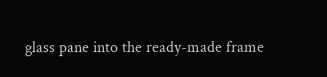glass pane into the ready-made frame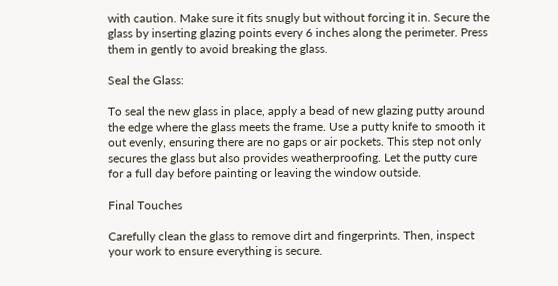with caution. Make sure it fits snugly but without forcing it in. Secure the glass by inserting glazing points every 6 inches along the perimeter. Press them in gently to avoid breaking the glass.

Seal the Glass:

To seal the new glass in place, apply a bead of new glazing putty around the edge where the glass meets the frame. Use a putty knife to smooth it out evenly, ensuring there are no gaps or air pockets. This step not only secures the glass but also provides weatherproofing. Let the putty cure for a full day before painting or leaving the window outside.

Final Touches

Carefully clean the glass to remove dirt and fingerprints. Then, inspect your work to ensure everything is secure.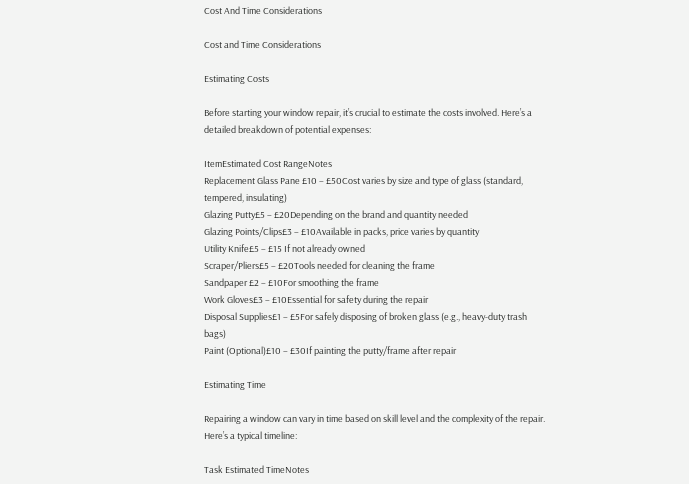Cost And Time Considerations

Cost and Time Considerations

Estimating Costs

Before starting your window repair, it’s crucial to estimate the costs involved. Here’s a detailed breakdown of potential expenses:

ItemEstimated Cost RangeNotes
Replacement Glass Pane £10 – £50Cost varies by size and type of glass (standard, tempered, insulating)
Glazing Putty£5 – £20Depending on the brand and quantity needed
Glazing Points/Clips£3 – £10Available in packs, price varies by quantity
Utility Knife£5 – £15 If not already owned
Scraper/Pliers£5 – £20Tools needed for cleaning the frame
Sandpaper £2 – £10For smoothing the frame
Work Gloves£3 – £10Essential for safety during the repair
Disposal Supplies£1 – £5For safely disposing of broken glass (e.g., heavy-duty trash bags)
Paint (Optional)£10 – £30If painting the putty/frame after repair

Estimating Time

Repairing a window can vary in time based on skill level and the complexity of the repair. Here’s a typical timeline:

Task Estimated TimeNotes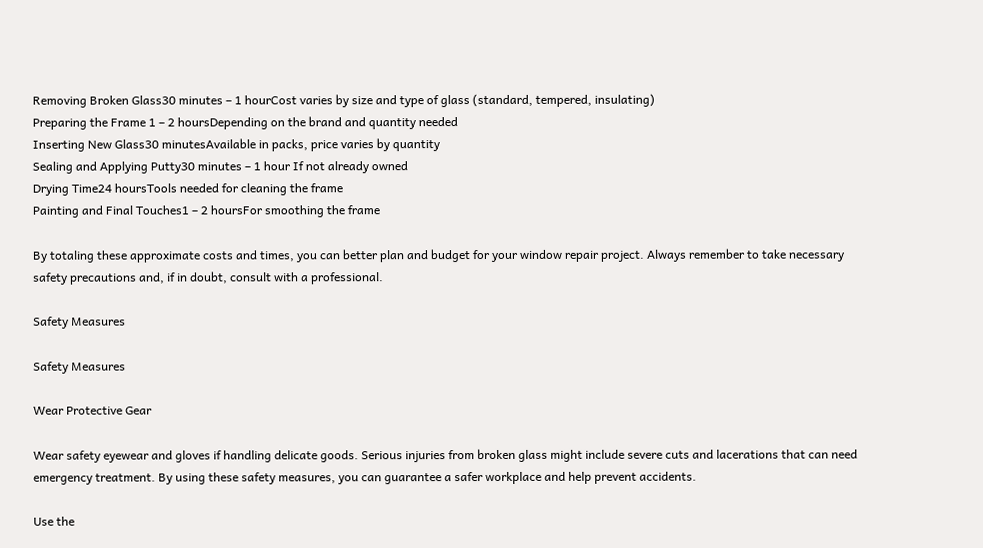Removing Broken Glass30 minutes – 1 hourCost varies by size and type of glass (standard, tempered, insulating)
Preparing the Frame 1 – 2 hoursDepending on the brand and quantity needed
Inserting New Glass30 minutesAvailable in packs, price varies by quantity
Sealing and Applying Putty30 minutes – 1 hour If not already owned
Drying Time24 hoursTools needed for cleaning the frame
Painting and Final Touches1 – 2 hoursFor smoothing the frame

By totaling these approximate costs and times, you can better plan and budget for your window repair project. Always remember to take necessary safety precautions and, if in doubt, consult with a professional.

Safety Measures

Safety Measures

Wear Protective Gear

Wear safety eyewear and gloves if handling delicate goods. Serious injuries from broken glass might include severe cuts and lacerations that can need emergency treatment. By using these safety measures, you can guarantee a safer workplace and help prevent accidents.

Use the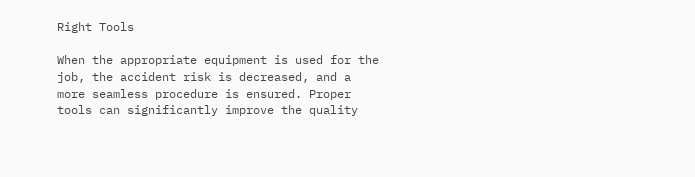Right Tools

When the appropriate equipment is used for the job, the accident risk is decreased, and a more seamless procedure is ensured. Proper tools can significantly improve the quality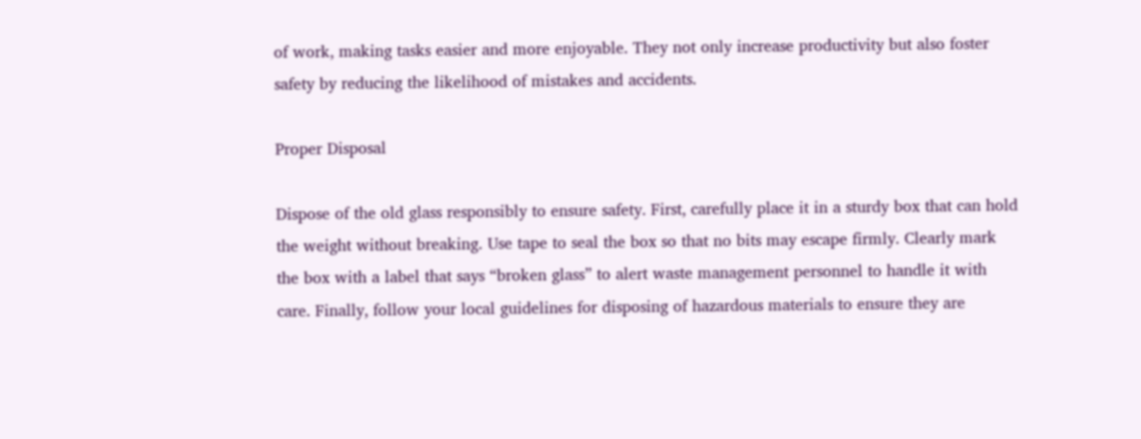of work, making tasks easier and more enjoyable. They not only increase productivity but also foster safety by reducing the likelihood of mistakes and accidents.

Proper Disposal

Dispose of the old glass responsibly to ensure safety. First, carefully place it in a sturdy box that can hold the weight without breaking. Use tape to seal the box so that no bits may escape firmly. Clearly mark the box with a label that says “broken glass” to alert waste management personnel to handle it with care. Finally, follow your local guidelines for disposing of hazardous materials to ensure they are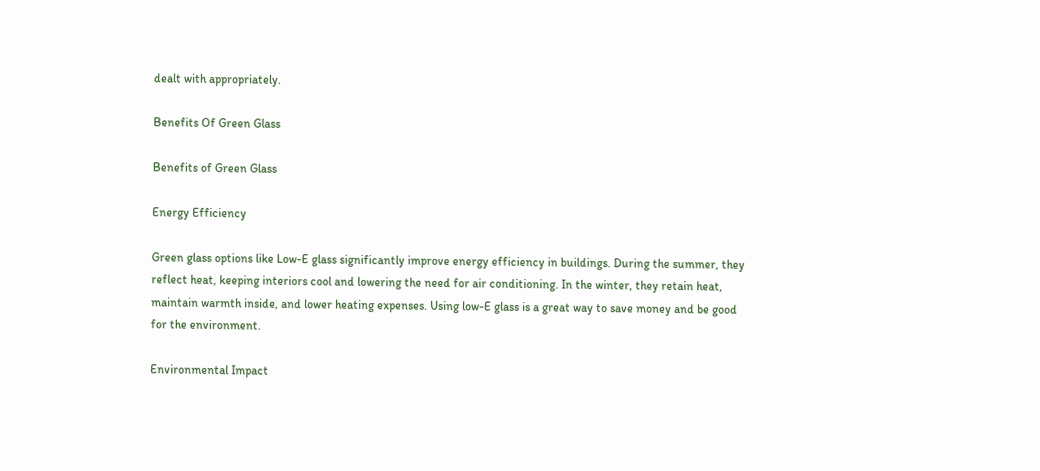dealt with appropriately.

Benefits Of Green Glass

Benefits of Green Glass

Energy Efficiency

Green glass options like Low-E glass significantly improve energy efficiency in buildings. During the summer, they reflect heat, keeping interiors cool and lowering the need for air conditioning. In the winter, they retain heat, maintain warmth inside, and lower heating expenses. Using low-E glass is a great way to save money and be good for the environment.

Environmental Impact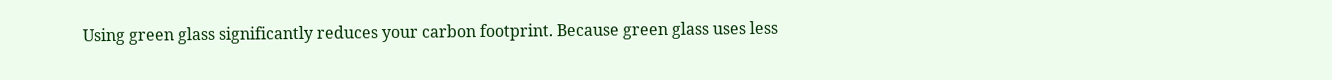Using green glass significantly reduces your carbon footprint. Because green glass uses less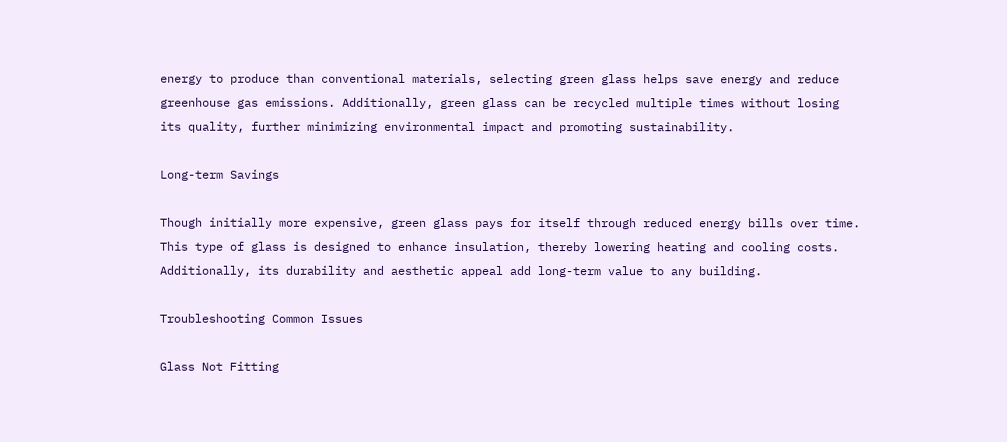energy to produce than conventional materials, selecting green glass helps save energy and reduce greenhouse gas emissions. Additionally, green glass can be recycled multiple times without losing its quality, further minimizing environmental impact and promoting sustainability.

Long-term Savings

Though initially more expensive, green glass pays for itself through reduced energy bills over time. This type of glass is designed to enhance insulation, thereby lowering heating and cooling costs. Additionally, its durability and aesthetic appeal add long-term value to any building.

Troubleshooting Common Issues

Glass Not Fitting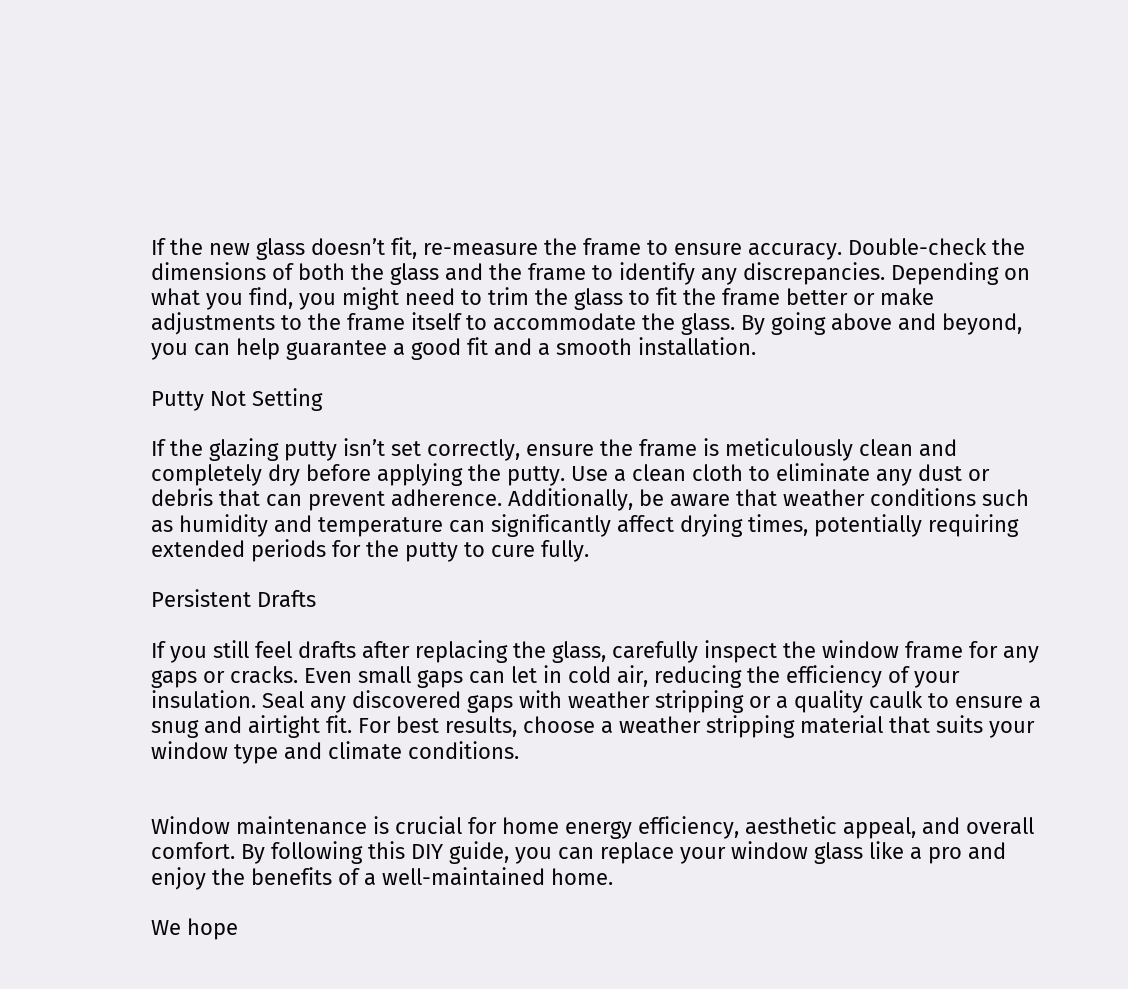If the new glass doesn’t fit, re-measure the frame to ensure accuracy. Double-check the dimensions of both the glass and the frame to identify any discrepancies. Depending on what you find, you might need to trim the glass to fit the frame better or make adjustments to the frame itself to accommodate the glass. By going above and beyond, you can help guarantee a good fit and a smooth installation.

Putty Not Setting

If the glazing putty isn’t set correctly, ensure the frame is meticulously clean and completely dry before applying the putty. Use a clean cloth to eliminate any dust or debris that can prevent adherence. Additionally, be aware that weather conditions such as humidity and temperature can significantly affect drying times, potentially requiring extended periods for the putty to cure fully.

Persistent Drafts

If you still feel drafts after replacing the glass, carefully inspect the window frame for any gaps or cracks. Even small gaps can let in cold air, reducing the efficiency of your insulation. Seal any discovered gaps with weather stripping or a quality caulk to ensure a snug and airtight fit. For best results, choose a weather stripping material that suits your window type and climate conditions.


Window maintenance is crucial for home energy efficiency, aesthetic appeal, and overall comfort. By following this DIY guide, you can replace your window glass like a pro and enjoy the benefits of a well-maintained home.

We hope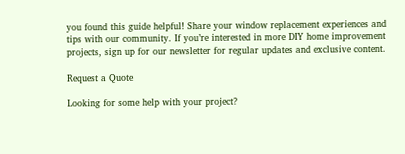you found this guide helpful! Share your window replacement experiences and tips with our community. If you’re interested in more DIY home improvement projects, sign up for our newsletter for regular updates and exclusive content.

Request a Quote

Looking for some help with your project?